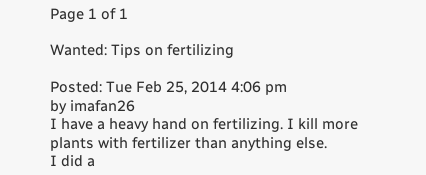Page 1 of 1

Wanted: Tips on fertilizing

Posted: Tue Feb 25, 2014 4:06 pm
by imafan26
I have a heavy hand on fertilizing. I kill more plants with fertilizer than anything else.
I did a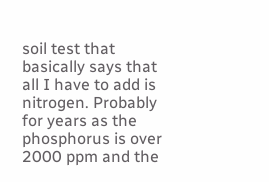soil test that basically says that all I have to add is nitrogen. Probably for years as the phosphorus is over 2000 ppm and the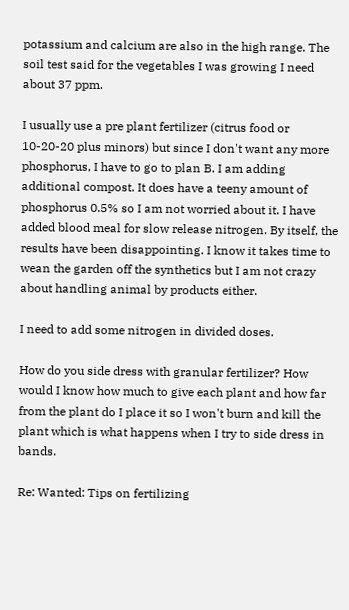potassium and calcium are also in the high range. The soil test said for the vegetables I was growing I need about 37 ppm.

I usually use a pre plant fertilizer (citrus food or 10-20-20 plus minors) but since I don't want any more phosphorus, I have to go to plan B. I am adding additional compost. It does have a teeny amount of phosphorus 0.5% so I am not worried about it. I have added blood meal for slow release nitrogen. By itself, the results have been disappointing. I know it takes time to wean the garden off the synthetics but I am not crazy about handling animal by products either.

I need to add some nitrogen in divided doses.

How do you side dress with granular fertilizer? How would I know how much to give each plant and how far from the plant do I place it so I won't burn and kill the plant which is what happens when I try to side dress in bands.

Re: Wanted: Tips on fertilizing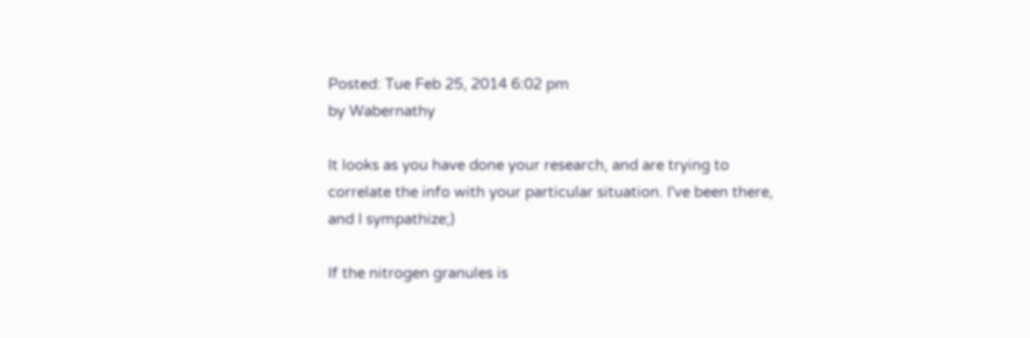Posted: Tue Feb 25, 2014 6:02 pm
by Wabernathy

It looks as you have done your research, and are trying to correlate the info with your particular situation. I've been there, and I sympathize;)

If the nitrogen granules is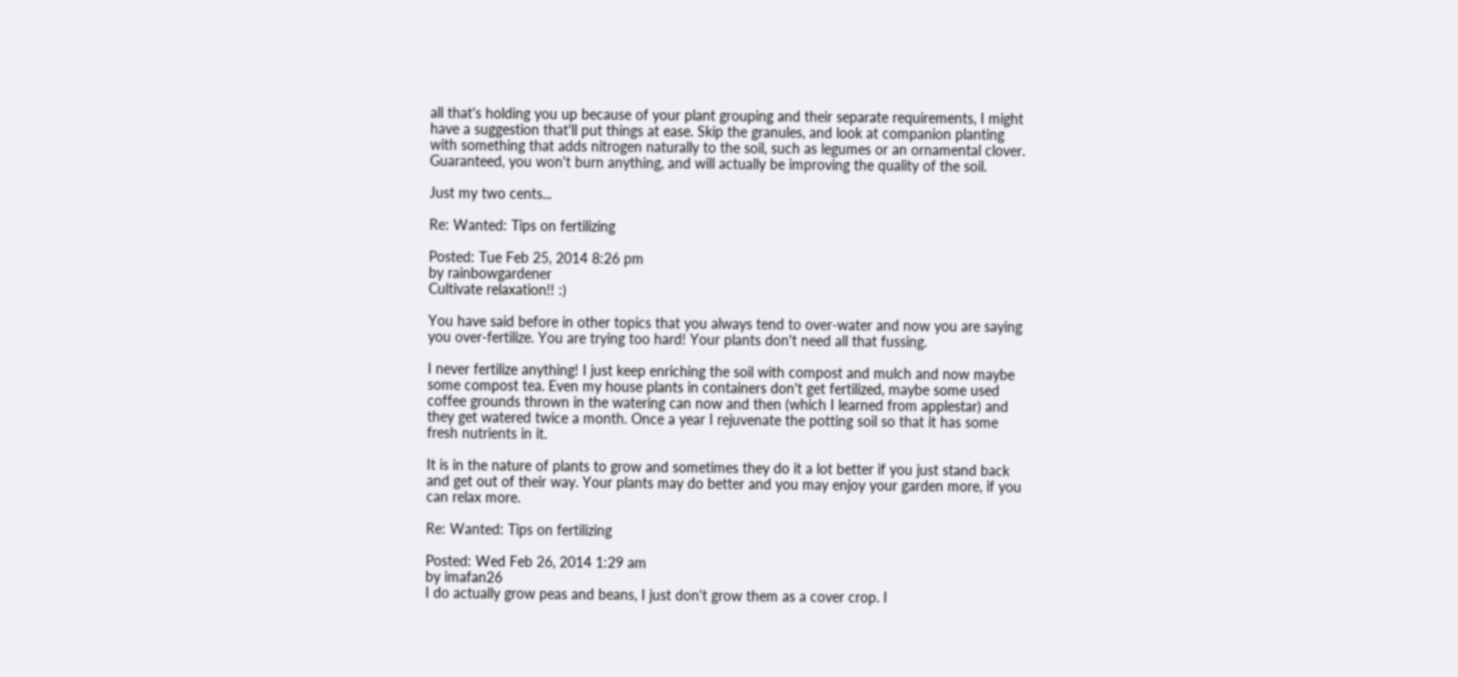all that's holding you up because of your plant grouping and their separate requirements, I might have a suggestion that'll put things at ease. Skip the granules, and look at companion planting with something that adds nitrogen naturally to the soil, such as legumes or an ornamental clover. Guaranteed, you won't burn anything, and will actually be improving the quality of the soil.

Just my two cents...

Re: Wanted: Tips on fertilizing

Posted: Tue Feb 25, 2014 8:26 pm
by rainbowgardener
Cultivate relaxation!! :)

You have said before in other topics that you always tend to over-water and now you are saying you over-fertilize. You are trying too hard! Your plants don't need all that fussing.

I never fertilize anything! I just keep enriching the soil with compost and mulch and now maybe some compost tea. Even my house plants in containers don't get fertilized, maybe some used coffee grounds thrown in the watering can now and then (which I learned from applestar) and they get watered twice a month. Once a year I rejuvenate the potting soil so that it has some fresh nutrients in it.

It is in the nature of plants to grow and sometimes they do it a lot better if you just stand back and get out of their way. Your plants may do better and you may enjoy your garden more, if you can relax more.

Re: Wanted: Tips on fertilizing

Posted: Wed Feb 26, 2014 1:29 am
by imafan26
I do actually grow peas and beans, I just don't grow them as a cover crop. I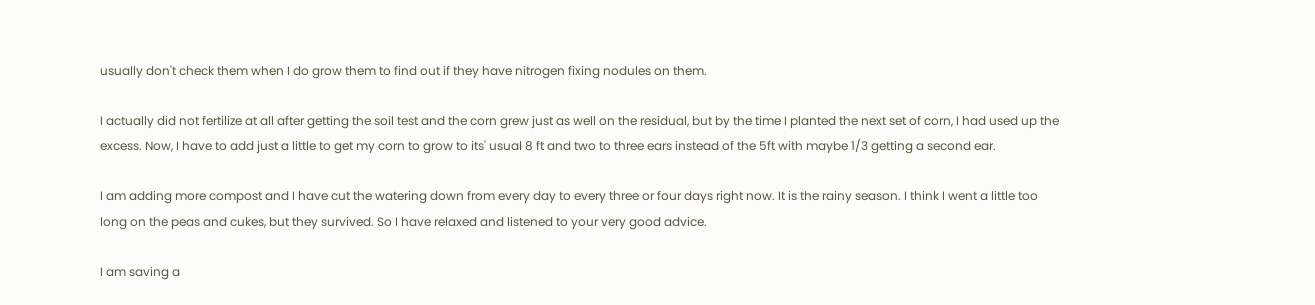usually don't check them when I do grow them to find out if they have nitrogen fixing nodules on them.

I actually did not fertilize at all after getting the soil test and the corn grew just as well on the residual, but by the time I planted the next set of corn, I had used up the excess. Now, I have to add just a little to get my corn to grow to its' usual 8 ft and two to three ears instead of the 5ft with maybe 1/3 getting a second ear.

I am adding more compost and I have cut the watering down from every day to every three or four days right now. It is the rainy season. I think I went a little too long on the peas and cukes, but they survived. So I have relaxed and listened to your very good advice.

I am saving a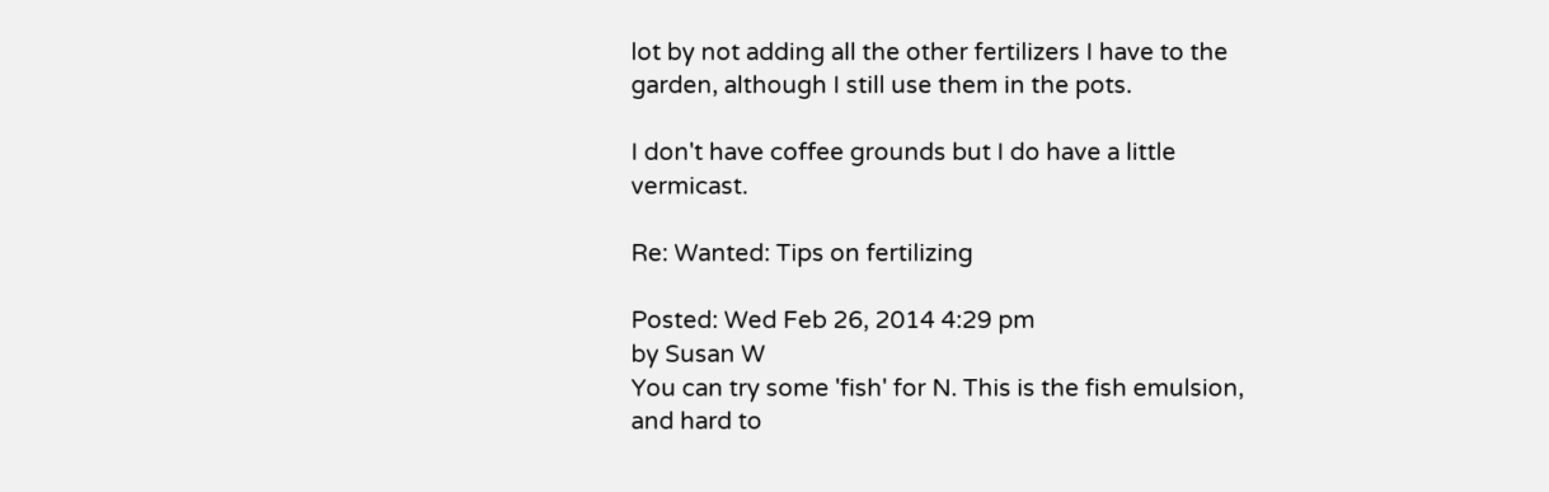lot by not adding all the other fertilizers I have to the garden, although I still use them in the pots.

I don't have coffee grounds but I do have a little vermicast.

Re: Wanted: Tips on fertilizing

Posted: Wed Feb 26, 2014 4:29 pm
by Susan W
You can try some 'fish' for N. This is the fish emulsion, and hard to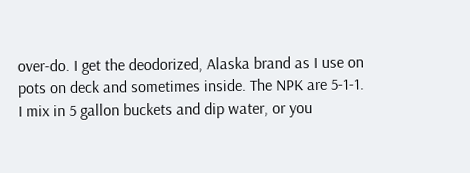over-do. I get the deodorized, Alaska brand as I use on pots on deck and sometimes inside. The NPK are 5-1-1. I mix in 5 gallon buckets and dip water, or you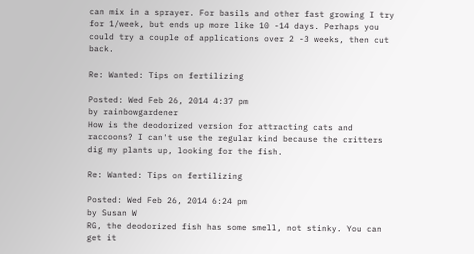can mix in a sprayer. For basils and other fast growing I try for 1/week, but ends up more like 10 -14 days. Perhaps you could try a couple of applications over 2 -3 weeks, then cut back.

Re: Wanted: Tips on fertilizing

Posted: Wed Feb 26, 2014 4:37 pm
by rainbowgardener
How is the deodorized version for attracting cats and raccoons? I can't use the regular kind because the critters dig my plants up, looking for the fish.

Re: Wanted: Tips on fertilizing

Posted: Wed Feb 26, 2014 6:24 pm
by Susan W
RG, the deodorized fish has some smell, not stinky. You can get it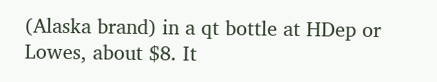(Alaska brand) in a qt bottle at HDep or Lowes, about $8. It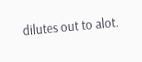dilutes out to alot.